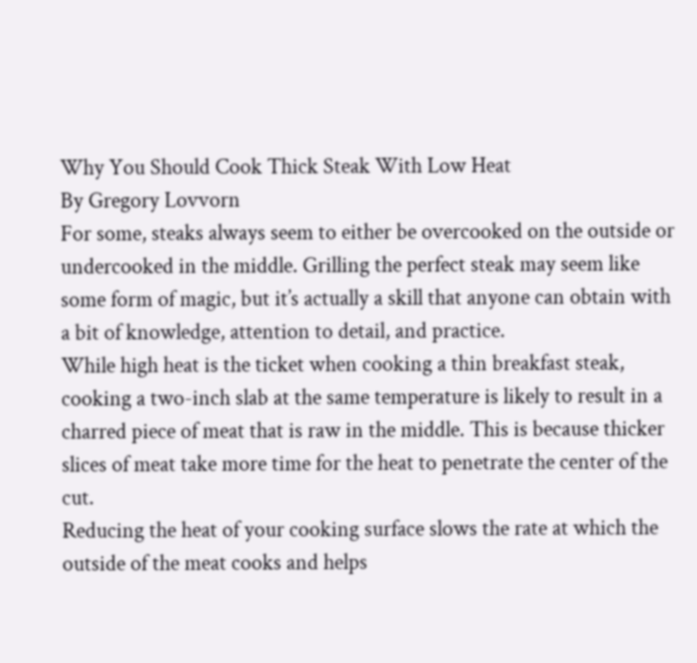Why You Should Cook Thick Steak With Low Heat
By Gregory Lovvorn
For some, steaks always seem to either be overcooked on the outside or undercooked in the middle. Grilling the perfect steak may seem like some form of magic, but it’s actually a skill that anyone can obtain with a bit of knowledge, attention to detail, and practice.
While high heat is the ticket when cooking a thin breakfast steak, cooking a two-inch slab at the same temperature is likely to result in a charred piece of meat that is raw in the middle. This is because thicker slices of meat take more time for the heat to penetrate the center of the cut.
Reducing the heat of your cooking surface slows the rate at which the outside of the meat cooks and helps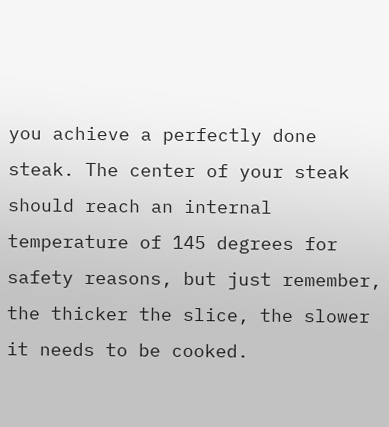you achieve a perfectly done steak. The center of your steak should reach an internal temperature of 145 degrees for safety reasons, but just remember, the thicker the slice, the slower it needs to be cooked.